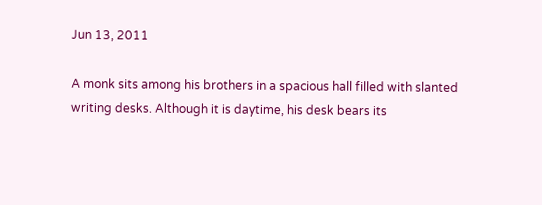Jun 13, 2011

A monk sits among his brothers in a spacious hall filled with slanted writing desks. Although it is daytime, his desk bears its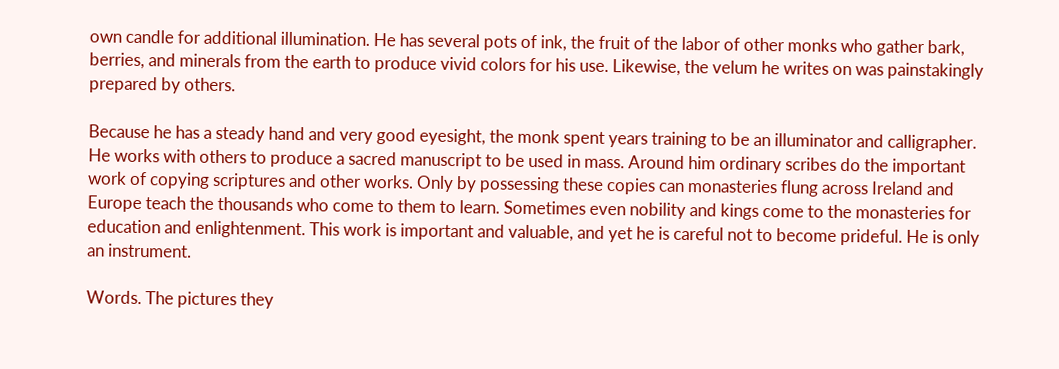own candle for additional illumination. He has several pots of ink, the fruit of the labor of other monks who gather bark, berries, and minerals from the earth to produce vivid colors for his use. Likewise, the velum he writes on was painstakingly prepared by others.

Because he has a steady hand and very good eyesight, the monk spent years training to be an illuminator and calligrapher. He works with others to produce a sacred manuscript to be used in mass. Around him ordinary scribes do the important work of copying scriptures and other works. Only by possessing these copies can monasteries flung across Ireland and Europe teach the thousands who come to them to learn. Sometimes even nobility and kings come to the monasteries for education and enlightenment. This work is important and valuable, and yet he is careful not to become prideful. He is only an instrument.

Words. The pictures they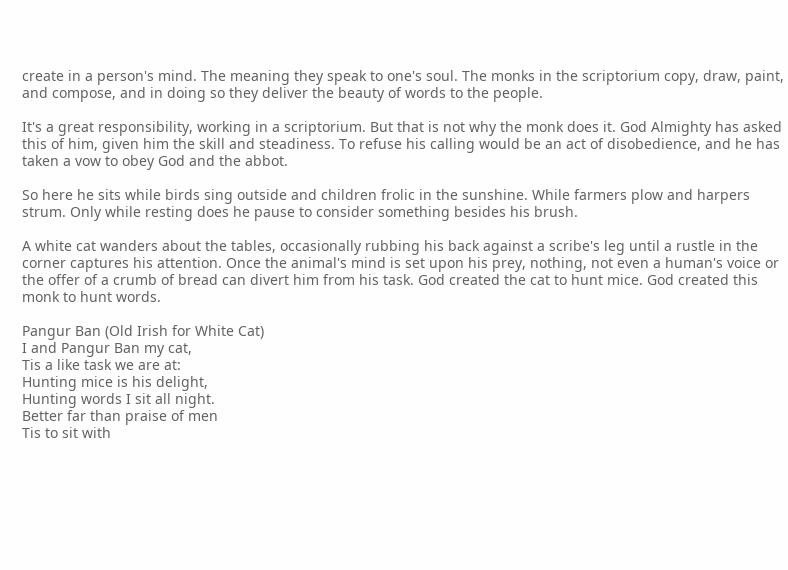create in a person's mind. The meaning they speak to one's soul. The monks in the scriptorium copy, draw, paint, and compose, and in doing so they deliver the beauty of words to the people.

It's a great responsibility, working in a scriptorium. But that is not why the monk does it. God Almighty has asked this of him, given him the skill and steadiness. To refuse his calling would be an act of disobedience, and he has taken a vow to obey God and the abbot.

So here he sits while birds sing outside and children frolic in the sunshine. While farmers plow and harpers strum. Only while resting does he pause to consider something besides his brush.

A white cat wanders about the tables, occasionally rubbing his back against a scribe's leg until a rustle in the corner captures his attention. Once the animal's mind is set upon his prey, nothing, not even a human's voice or the offer of a crumb of bread can divert him from his task. God created the cat to hunt mice. God created this monk to hunt words.

Pangur Ban (Old Irish for White Cat)
I and Pangur Ban my cat,
Tis a like task we are at:
Hunting mice is his delight,
Hunting words I sit all night.
Better far than praise of men
Tis to sit with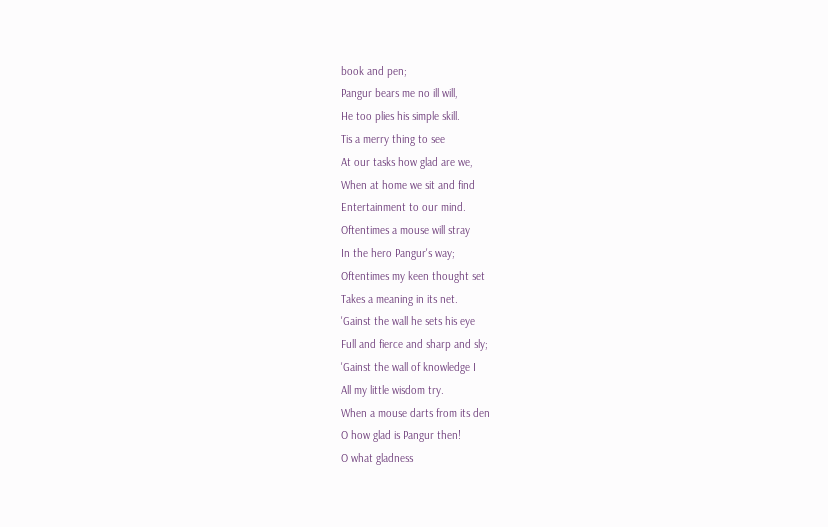book and pen;
Pangur bears me no ill will,
He too plies his simple skill.
Tis a merry thing to see
At our tasks how glad are we,
When at home we sit and find
Entertainment to our mind.
Oftentimes a mouse will stray
In the hero Pangur's way;
Oftentimes my keen thought set
Takes a meaning in its net.
'Gainst the wall he sets his eye
Full and fierce and sharp and sly;
'Gainst the wall of knowledge I
All my little wisdom try.
When a mouse darts from its den
O how glad is Pangur then!
O what gladness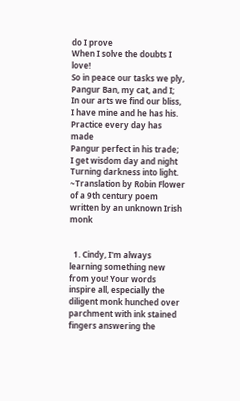do I prove
When I solve the doubts I love!
So in peace our tasks we ply,
Pangur Ban, my cat, and I;
In our arts we find our bliss,
I have mine and he has his.
Practice every day has made
Pangur perfect in his trade;
I get wisdom day and night
Turning darkness into light.
~Translation by Robin Flower of a 9th century poem written by an unknown Irish monk


  1. Cindy, I'm always learning something new from you! Your words inspire all, especially the diligent monk hunched over parchment with ink stained fingers answering the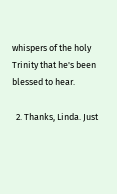whispers of the holy Trinity that he's been blessed to hear.

  2. Thanks, Linda. Just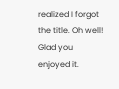realized I forgot the title. Oh well! Glad you enjoyed it.